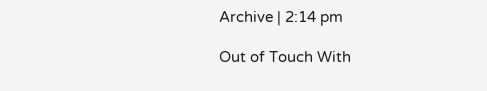Archive | 2:14 pm

Out of Touch With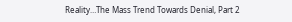Reality…The Mass Trend Towards Denial, Part 2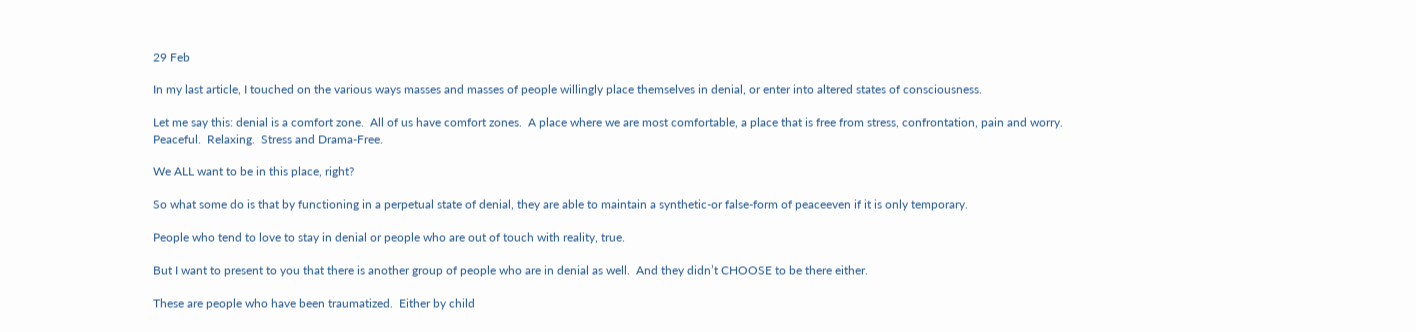29 Feb

In my last article, I touched on the various ways masses and masses of people willingly place themselves in denial, or enter into altered states of consciousness.

Let me say this: denial is a comfort zone.  All of us have comfort zones.  A place where we are most comfortable, a place that is free from stress, confrontation, pain and worry.  Peaceful.  Relaxing.  Stress and Drama-Free.

We ALL want to be in this place, right?

So what some do is that by functioning in a perpetual state of denial, they are able to maintain a synthetic-or false-form of peaceeven if it is only temporary.

People who tend to love to stay in denial or people who are out of touch with reality, true.

But I want to present to you that there is another group of people who are in denial as well.  And they didn’t CHOOSE to be there either.

These are people who have been traumatized.  Either by child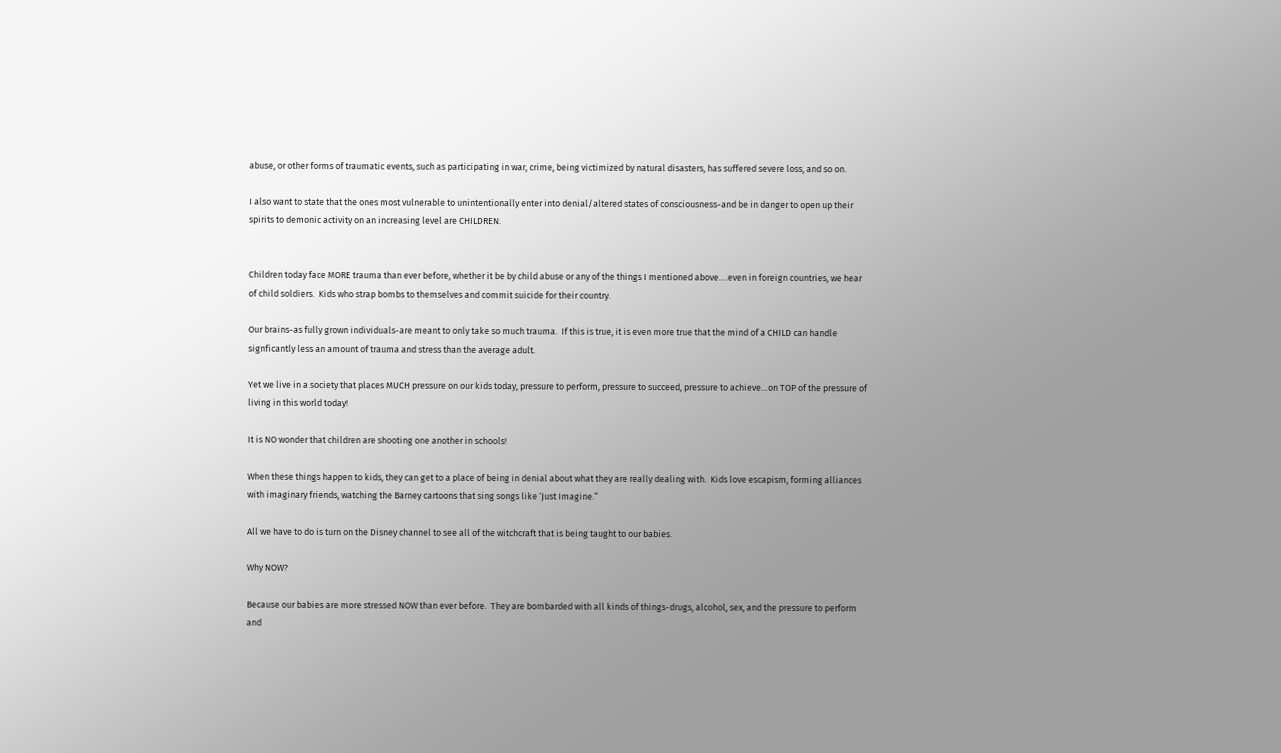abuse, or other forms of traumatic events, such as participating in war, crime, being victimized by natural disasters, has suffered severe loss, and so on.

I also want to state that the ones most vulnerable to unintentionally enter into denial/altered states of consciousness-and be in danger to open up their spirits to demonic activity on an increasing level are CHILDREN.


Children today face MORE trauma than ever before, whether it be by child abuse or any of the things I mentioned above….even in foreign countries, we hear of child soldiers.  Kids who strap bombs to themselves and commit suicide for their country.

Our brains-as fully grown individuals-are meant to only take so much trauma.  If this is true, it is even more true that the mind of a CHILD can handle signficantly less an amount of trauma and stress than the average adult.

Yet we live in a society that places MUCH pressure on our kids today, pressure to perform, pressure to succeed, pressure to achieve…on TOP of the pressure of living in this world today!

It is NO wonder that children are shooting one another in schools!

When these things happen to kids, they can get to a place of being in denial about what they are really dealing with.  Kids love escapism, forming alliances with imaginary friends, watching the Barney cartoons that sing songs like ‘Just Imagine.”

All we have to do is turn on the Disney channel to see all of the witchcraft that is being taught to our babies.

Why NOW?

Because our babies are more stressed NOW than ever before.  They are bombarded with all kinds of things-drugs, alcohol, sex, and the pressure to perform and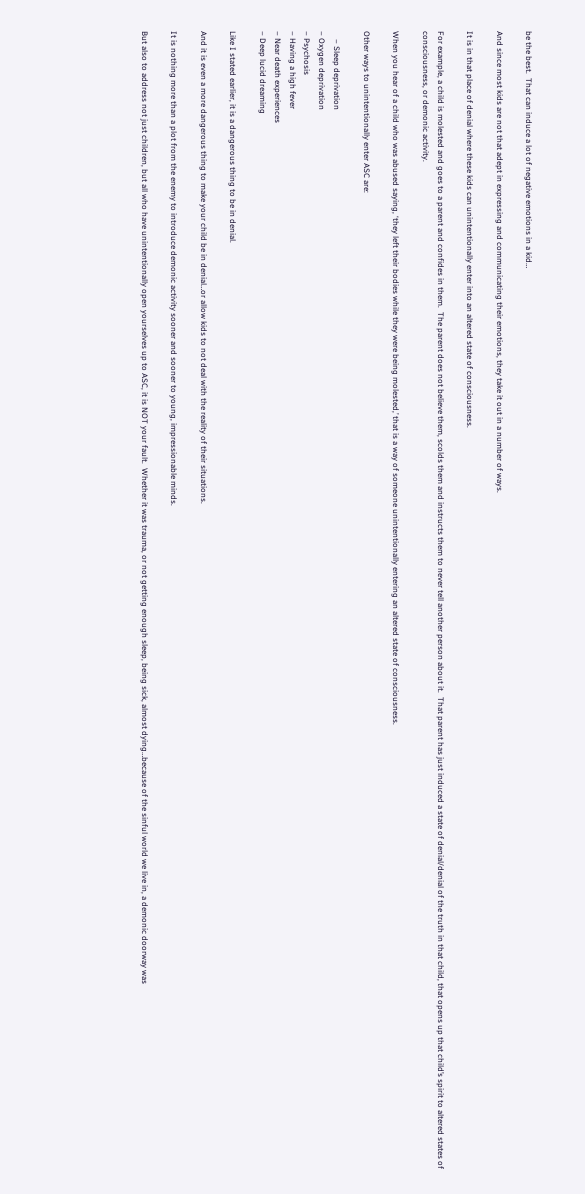be the best.  That can induce a lot of negative emotions in a kid…

And since most kids are not that adept in expressing and communicating their emotions, they take it out in a number of ways.

It is in that place of denial where these kids can unintentionally enter into an altered state of consciousness.

For example, a child is molested and goes to a parent and confides in them.  The parent does not believe them, scolds them and instructs them to never tell another person about it.  That parent has just induced a state of denial/denial of the truth in that child, that opens up that child’s spirit to altered states of consciousness, or demonic activity.

When you hear of a child who was abused saying, ‘they left their bodies while they were being molested,’ that is a way of someone unintentionally entering an altered state of consciousness.

Other ways to unintentionally enter ASC are:

    – Sleep deprivation
– Oxygen deprivation
– Psychosis
– Having a high fever
– Near death experiences
– Deep lucid dreaming

Like I stated earlier, it is a dangerous thing to be in denial.

And it is even a more dangerous thing to make your child be in denial…or allow kids to not deal with the reality of their situations.

It is nothing more than a plot from the enemy to introduce demonic activity sooner and sooner to young, impressionable minds.

But also to address not just children, but all who have unintentionally open yourselves up to ASC, it is NOT your fault.  Whether it was trauma, or not getting enough sleep, being sick, almost dying…because of the sinful world we live in, a demonic doorway was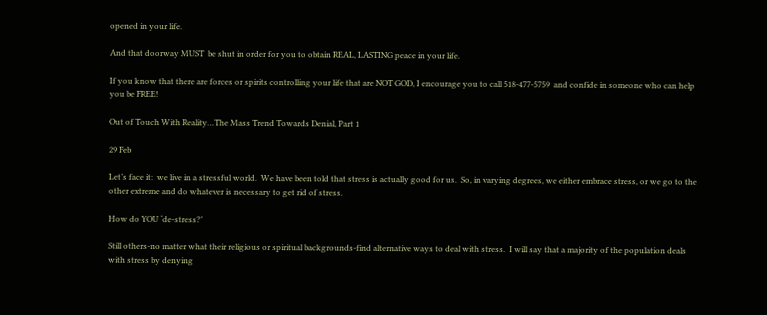opened in your life.

And that doorway MUST  be shut in order for you to obtain REAL, LASTING peace in your life.

If you know that there are forces or spirits controlling your life that are NOT GOD, I encourage you to call 518-477-5759  and confide in someone who can help you be FREE!

Out of Touch With Reality…The Mass Trend Towards Denial, Part 1

29 Feb

Let’s face it:  we live in a stressful world.  We have been told that stress is actually good for us.  So, in varying degrees, we either embrace stress, or we go to the other extreme and do whatever is necessary to get rid of stress.

How do YOU ‘de-stress?’

Still others-no matter what their religious or spiritual backgrounds-find alternative ways to deal with stress.  I will say that a majority of the population deals with stress by denying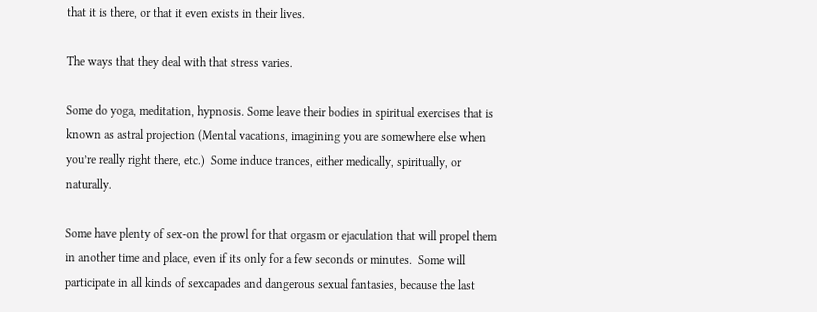that it is there, or that it even exists in their lives.

The ways that they deal with that stress varies.

Some do yoga, meditation, hypnosis. Some leave their bodies in spiritual exercises that is known as astral projection (Mental vacations, imagining you are somewhere else when you’re really right there, etc.)  Some induce trances, either medically, spiritually, or naturally.

Some have plenty of sex-on the prowl for that orgasm or ejaculation that will propel them in another time and place, even if its only for a few seconds or minutes.  Some will participate in all kinds of sexcapades and dangerous sexual fantasies, because the last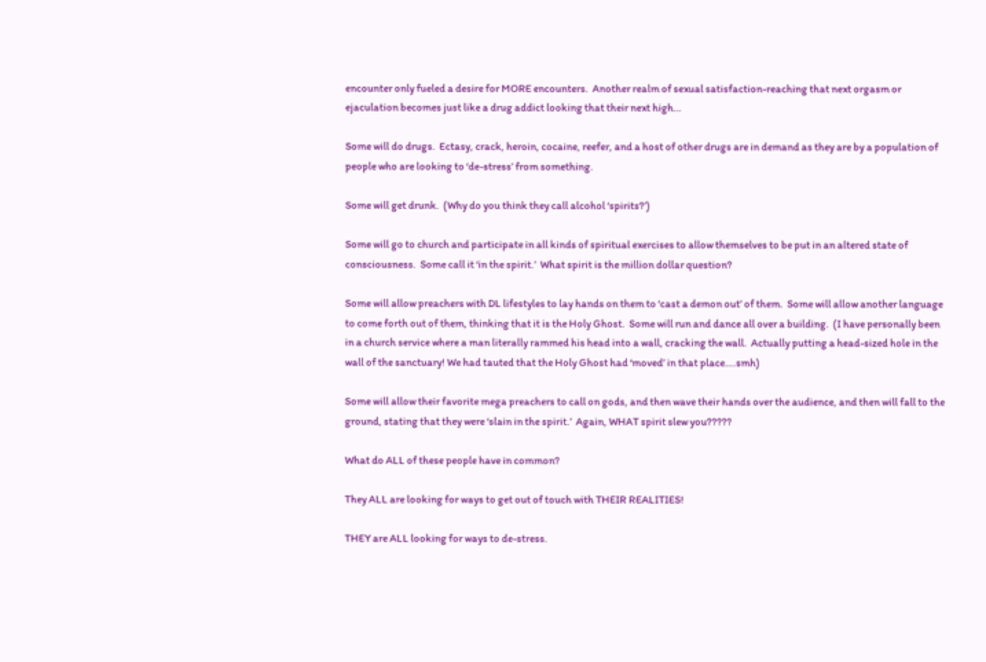encounter only fueled a desire for MORE encounters.  Another realm of sexual satisfaction-reaching that next orgasm or ejaculation becomes just like a drug addict looking that their next high…

Some will do drugs.  Ectasy, crack, heroin, cocaine, reefer, and a host of other drugs are in demand as they are by a population of people who are looking to ‘de-stress’ from something.

Some will get drunk.  (Why do you think they call alcohol ‘spirits?’)

Some will go to church and participate in all kinds of spiritual exercises to allow themselves to be put in an altered state of consciousness.  Some call it ‘in the spirit.’  What spirit is the million dollar question?

Some will allow preachers with DL lifestyles to lay hands on them to ‘cast a demon out’ of them.  Some will allow another language to come forth out of them, thinking that it is the Holy Ghost.  Some will run and dance all over a building.  (I have personally been in a church service where a man literally rammed his head into a wall, cracking the wall.  Actually putting a head-sized hole in the wall of the sanctuary! We had tauted that the Holy Ghost had ‘moved’ in that place….smh)

Some will allow their favorite mega preachers to call on gods, and then wave their hands over the audience, and then will fall to the ground, stating that they were ‘slain in the spirit.’  Again, WHAT spirit slew you?????

What do ALL of these people have in common?

They ALL are looking for ways to get out of touch with THEIR REALITIES!

THEY are ALL looking for ways to de-stress.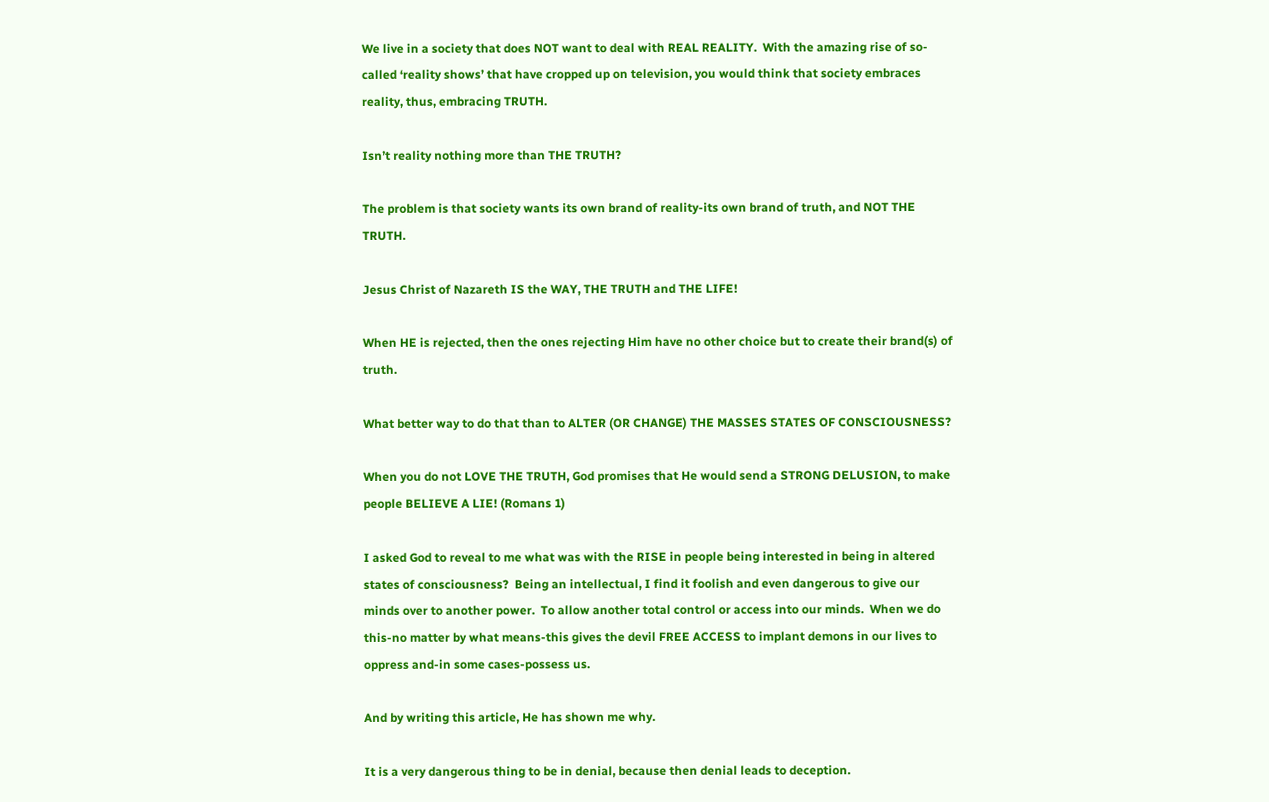We live in a society that does NOT want to deal with REAL REALITY.  With the amazing rise of so-called ‘reality shows’ that have cropped up on television, you would think that society embraces reality, thus, embracing TRUTH.

Isn’t reality nothing more than THE TRUTH?

The problem is that society wants its own brand of reality-its own brand of truth, and NOT THE TRUTH.

Jesus Christ of Nazareth IS the WAY, THE TRUTH and THE LIFE!

When HE is rejected, then the ones rejecting Him have no other choice but to create their brand(s) of truth.

What better way to do that than to ALTER (OR CHANGE) THE MASSES STATES OF CONSCIOUSNESS?

When you do not LOVE THE TRUTH, God promises that He would send a STRONG DELUSION, to make people BELIEVE A LIE! (Romans 1)

I asked God to reveal to me what was with the RISE in people being interested in being in altered states of consciousness?  Being an intellectual, I find it foolish and even dangerous to give our minds over to another power.  To allow another total control or access into our minds.  When we do this-no matter by what means-this gives the devil FREE ACCESS to implant demons in our lives to oppress and-in some cases-possess us.

And by writing this article, He has shown me why.

It is a very dangerous thing to be in denial, because then denial leads to deception.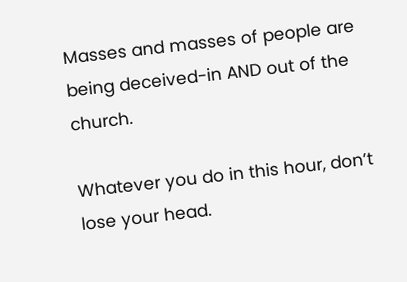Masses and masses of people are being deceived-in AND out of the church.

Whatever you do in this hour, don’t lose your head.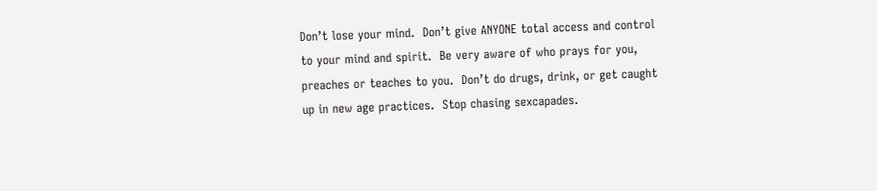Don’t lose your mind.  Don’t give ANYONE total access and control to your mind and spirit.  Be very aware of who prays for you, preaches or teaches to you.  Don’t do drugs, drink, or get caught up in new age practices.  Stop chasing sexcapades.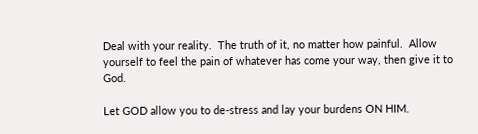Deal with your reality.  The truth of it, no matter how painful.  Allow yourself to feel the pain of whatever has come your way, then give it to God.

Let GOD allow you to de-stress and lay your burdens ON HIM.